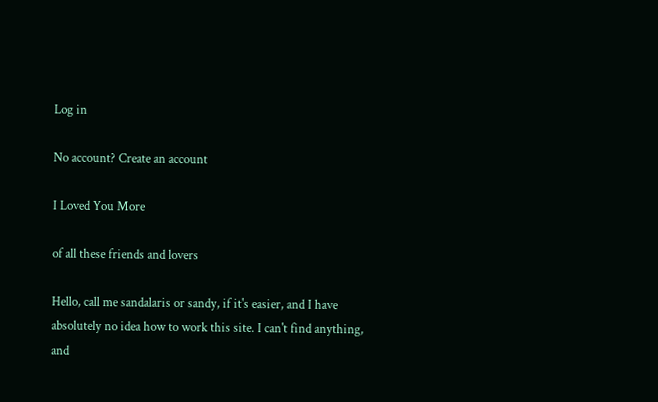Log in

No account? Create an account

I Loved You More

of all these friends and lovers

Hello, call me sandalaris or sandy, if it's easier, and I have absolutely no idea how to work this site. I can't find anything, and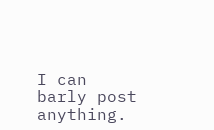I can barly post anything.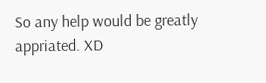So any help would be greatly appriated. XD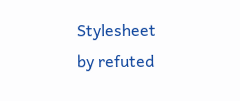Stylesheet by refuted